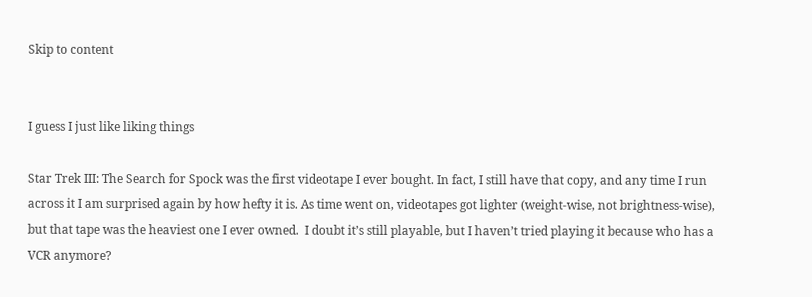Skip to content


I guess I just like liking things

Star Trek III: The Search for Spock was the first videotape I ever bought. In fact, I still have that copy, and any time I run across it I am surprised again by how hefty it is. As time went on, videotapes got lighter (weight-wise, not brightness-wise), but that tape was the heaviest one I ever owned.  I doubt it’s still playable, but I haven’t tried playing it because who has a VCR anymore?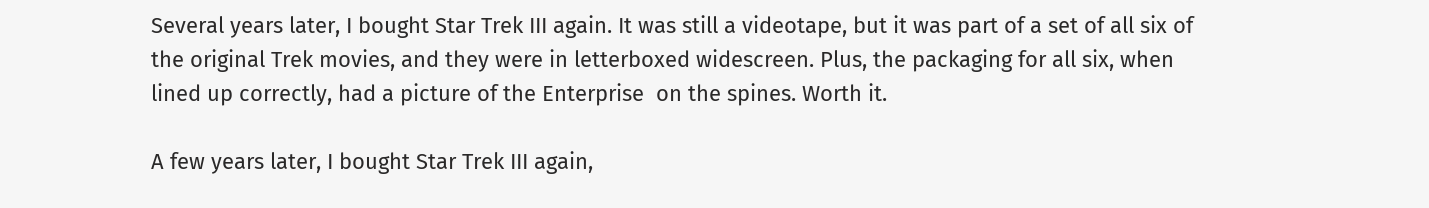Several years later, I bought Star Trek III again. It was still a videotape, but it was part of a set of all six of the original Trek movies, and they were in letterboxed widescreen. Plus, the packaging for all six, when lined up correctly, had a picture of the Enterprise  on the spines. Worth it.

A few years later, I bought Star Trek III again,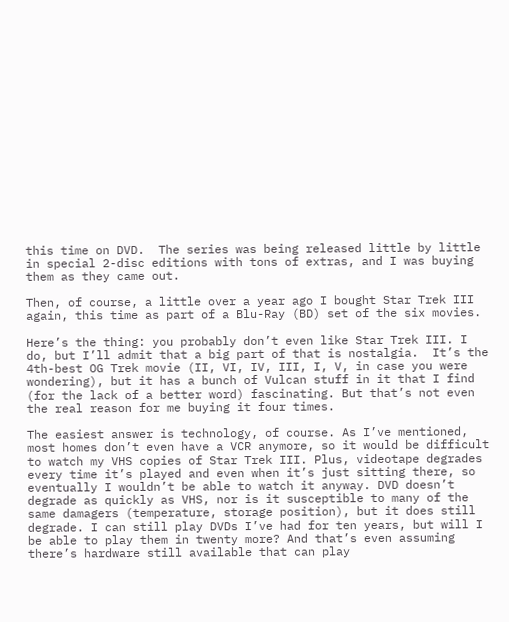this time on DVD.  The series was being released little by little in special 2-disc editions with tons of extras, and I was buying them as they came out.

Then, of course, a little over a year ago I bought Star Trek III again, this time as part of a Blu-Ray (BD) set of the six movies.

Here’s the thing: you probably don’t even like Star Trek III. I do, but I’ll admit that a big part of that is nostalgia.  It’s the 4th-best OG Trek movie (II, VI, IV, III, I, V, in case you were wondering), but it has a bunch of Vulcan stuff in it that I find (for the lack of a better word) fascinating. But that’s not even the real reason for me buying it four times.

The easiest answer is technology, of course. As I’ve mentioned, most homes don’t even have a VCR anymore, so it would be difficult to watch my VHS copies of Star Trek III. Plus, videotape degrades every time it’s played and even when it’s just sitting there, so eventually I wouldn’t be able to watch it anyway. DVD doesn’t degrade as quickly as VHS, nor is it susceptible to many of the same damagers (temperature, storage position), but it does still degrade. I can still play DVDs I’ve had for ten years, but will I be able to play them in twenty more? And that’s even assuming there’s hardware still available that can play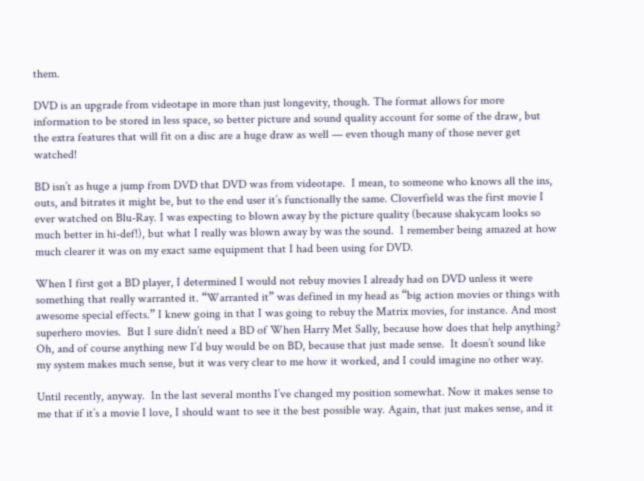them.

DVD is an upgrade from videotape in more than just longevity, though. The format allows for more information to be stored in less space, so better picture and sound quality account for some of the draw, but the extra features that will fit on a disc are a huge draw as well — even though many of those never get watched!

BD isn’t as huge a jump from DVD that DVD was from videotape.  I mean, to someone who knows all the ins, outs, and bitrates it might be, but to the end user it’s functionally the same. Cloverfield was the first movie I ever watched on Blu-Ray. I was expecting to blown away by the picture quality (because shakycam looks so much better in hi-def!), but what I really was blown away by was the sound.  I remember being amazed at how much clearer it was on my exact same equipment that I had been using for DVD.

When I first got a BD player, I determined I would not rebuy movies I already had on DVD unless it were something that really warranted it. “Warranted it” was defined in my head as “big action movies or things with awesome special effects.” I knew going in that I was going to rebuy the Matrix movies, for instance. And most superhero movies.  But I sure didn’t need a BD of When Harry Met Sally, because how does that help anything?  Oh, and of course anything new I’d buy would be on BD, because that just made sense.  It doesn’t sound like my system makes much sense, but it was very clear to me how it worked, and I could imagine no other way.

Until recently, anyway.  In the last several months I’ve changed my position somewhat. Now it makes sense to me that if it’s a movie I love, I should want to see it the best possible way. Again, that just makes sense, and it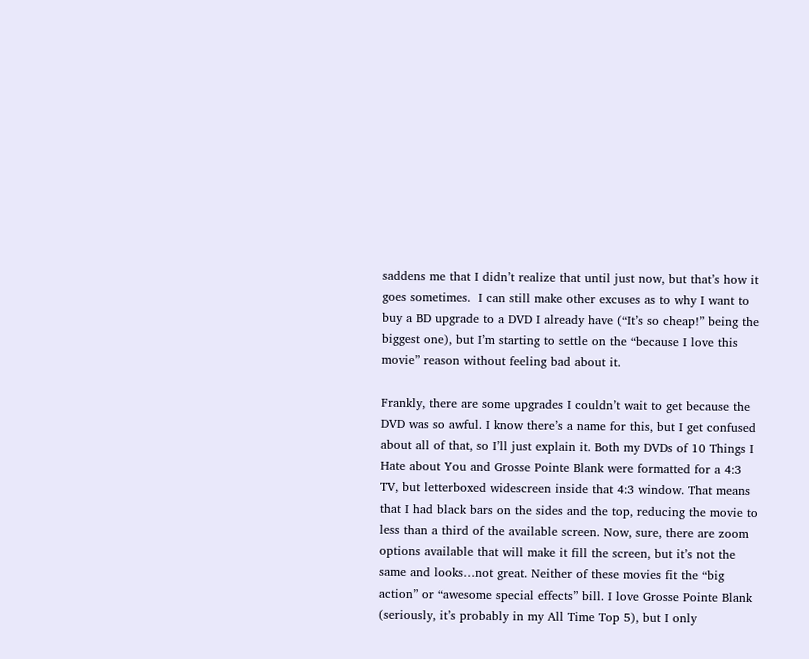saddens me that I didn’t realize that until just now, but that’s how it goes sometimes.  I can still make other excuses as to why I want to buy a BD upgrade to a DVD I already have (“It’s so cheap!” being the biggest one), but I’m starting to settle on the “because I love this movie” reason without feeling bad about it.

Frankly, there are some upgrades I couldn’t wait to get because the DVD was so awful. I know there’s a name for this, but I get confused about all of that, so I’ll just explain it. Both my DVDs of 10 Things I Hate about You and Grosse Pointe Blank were formatted for a 4:3 TV, but letterboxed widescreen inside that 4:3 window. That means that I had black bars on the sides and the top, reducing the movie to less than a third of the available screen. Now, sure, there are zoom options available that will make it fill the screen, but it’s not the same and looks…not great. Neither of these movies fit the “big action” or “awesome special effects” bill. I love Grosse Pointe Blank (seriously, it’s probably in my All Time Top 5), but I only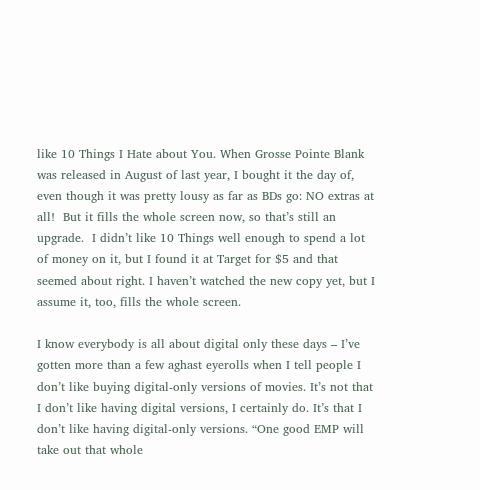like 10 Things I Hate about You. When Grosse Pointe Blank was released in August of last year, I bought it the day of, even though it was pretty lousy as far as BDs go: NO extras at all!  But it fills the whole screen now, so that’s still an upgrade.  I didn’t like 10 Things well enough to spend a lot of money on it, but I found it at Target for $5 and that seemed about right. I haven’t watched the new copy yet, but I assume it, too, fills the whole screen.

I know everybody is all about digital only these days – I’ve gotten more than a few aghast eyerolls when I tell people I don’t like buying digital-only versions of movies. It’s not that I don’t like having digital versions, I certainly do. It’s that I don’t like having digital-only versions. “One good EMP will take out that whole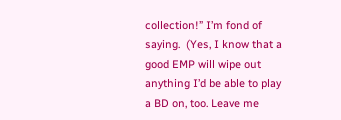collection!” I’m fond of saying.  (Yes, I know that a good EMP will wipe out anything I’d be able to play a BD on, too. Leave me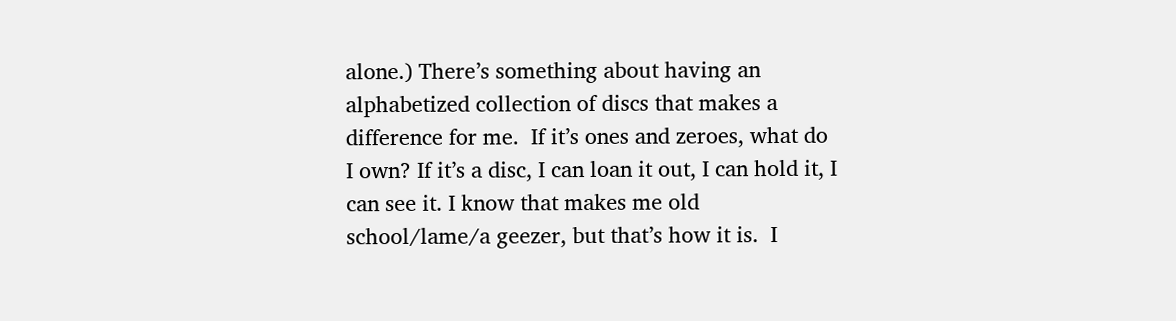alone.) There’s something about having an alphabetized collection of discs that makes a difference for me.  If it’s ones and zeroes, what do I own? If it’s a disc, I can loan it out, I can hold it, I can see it. I know that makes me old school/lame/a geezer, but that’s how it is.  I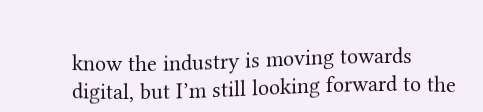know the industry is moving towards digital, but I’m still looking forward to the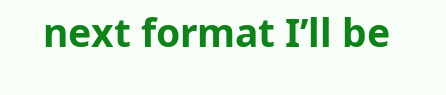next format I’ll be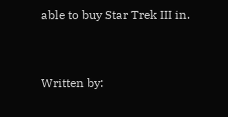able to buy Star Trek III in.


Written by: